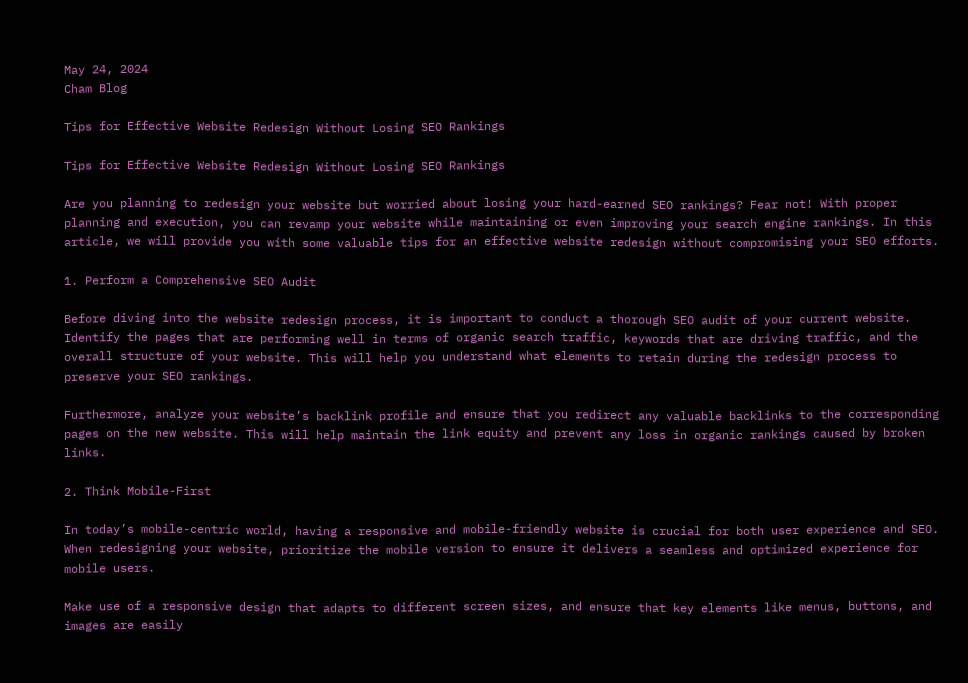May 24, 2024
Cham Blog

Tips for Effective Website Redesign Without Losing SEO Rankings

Tips for Effective Website Redesign Without Losing SEO Rankings

Are you planning to redesign your website but worried about losing your hard-earned SEO rankings? Fear not! With proper planning and execution, you can revamp your website while maintaining or even improving your search engine rankings. In this article, we will provide you with some valuable tips for an effective website redesign without compromising your SEO efforts.

1. Perform a Comprehensive SEO Audit

Before diving into the website redesign process, it is important to conduct a thorough SEO audit of your current website. Identify the pages that are performing well in terms of organic search traffic, keywords that are driving traffic, and the overall structure of your website. This will help you understand what elements to retain during the redesign process to preserve your SEO rankings.

Furthermore, analyze your website’s backlink profile and ensure that you redirect any valuable backlinks to the corresponding pages on the new website. This will help maintain the link equity and prevent any loss in organic rankings caused by broken links.

2. Think Mobile-First

In today’s mobile-centric world, having a responsive and mobile-friendly website is crucial for both user experience and SEO. When redesigning your website, prioritize the mobile version to ensure it delivers a seamless and optimized experience for mobile users.

Make use of a responsive design that adapts to different screen sizes, and ensure that key elements like menus, buttons, and images are easily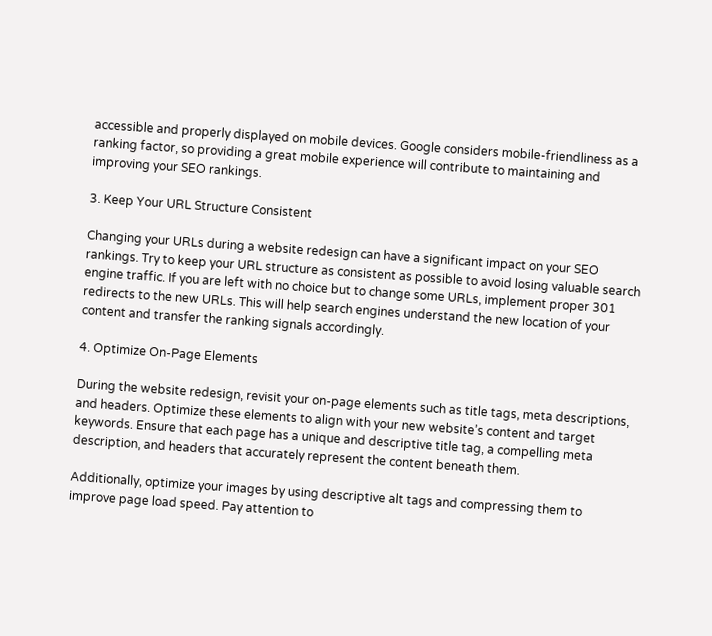accessible and properly displayed on mobile devices. Google considers mobile-friendliness as a ranking factor, so providing a great mobile experience will contribute to maintaining and improving your SEO rankings.

3. Keep Your URL Structure Consistent

Changing your URLs during a website redesign can have a significant impact on your SEO rankings. Try to keep your URL structure as consistent as possible to avoid losing valuable search engine traffic. If you are left with no choice but to change some URLs, implement proper 301 redirects to the new URLs. This will help search engines understand the new location of your content and transfer the ranking signals accordingly.

4. Optimize On-Page Elements

During the website redesign, revisit your on-page elements such as title tags, meta descriptions, and headers. Optimize these elements to align with your new website’s content and target keywords. Ensure that each page has a unique and descriptive title tag, a compelling meta description, and headers that accurately represent the content beneath them.

Additionally, optimize your images by using descriptive alt tags and compressing them to improve page load speed. Pay attention to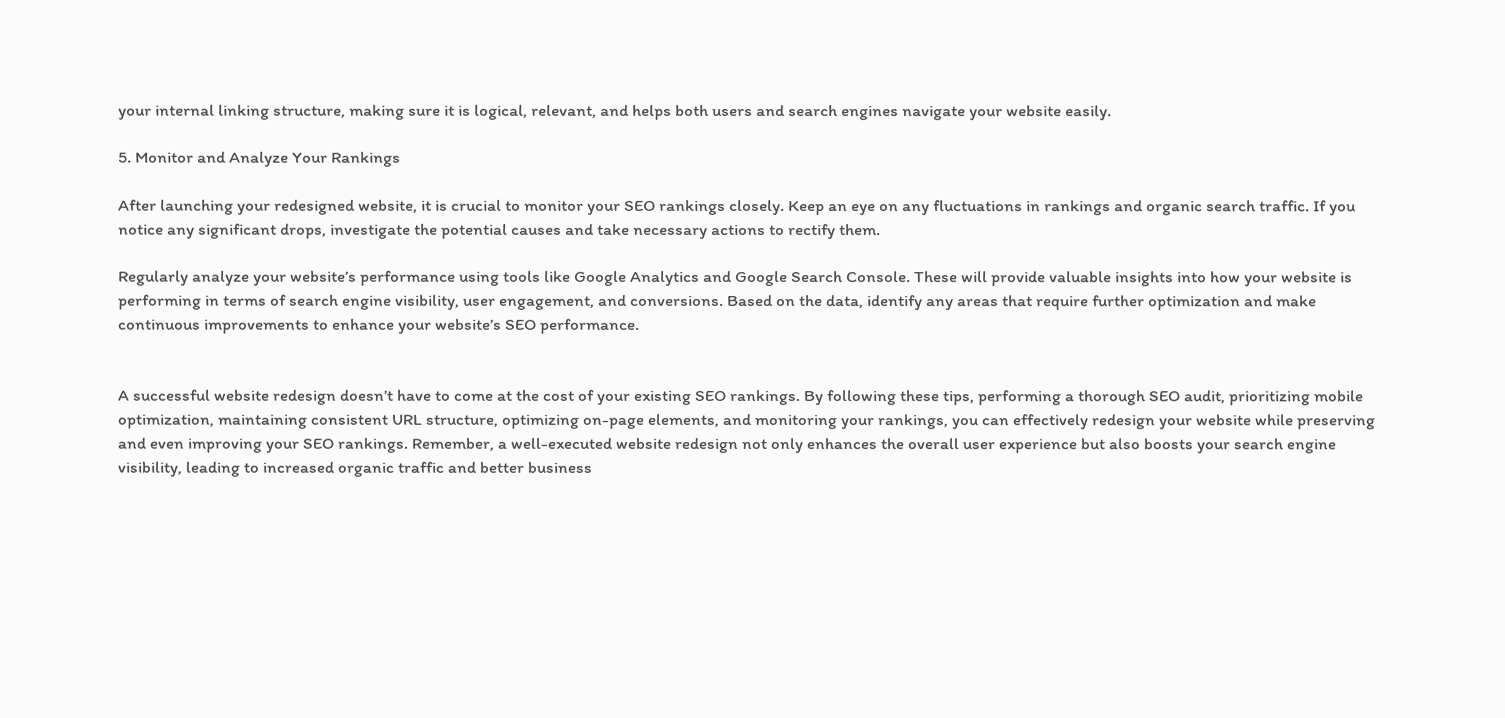your internal linking structure, making sure it is logical, relevant, and helps both users and search engines navigate your website easily.

5. Monitor and Analyze Your Rankings

After launching your redesigned website, it is crucial to monitor your SEO rankings closely. Keep an eye on any fluctuations in rankings and organic search traffic. If you notice any significant drops, investigate the potential causes and take necessary actions to rectify them.

Regularly analyze your website’s performance using tools like Google Analytics and Google Search Console. These will provide valuable insights into how your website is performing in terms of search engine visibility, user engagement, and conversions. Based on the data, identify any areas that require further optimization and make continuous improvements to enhance your website’s SEO performance.


A successful website redesign doesn’t have to come at the cost of your existing SEO rankings. By following these tips, performing a thorough SEO audit, prioritizing mobile optimization, maintaining consistent URL structure, optimizing on-page elements, and monitoring your rankings, you can effectively redesign your website while preserving and even improving your SEO rankings. Remember, a well-executed website redesign not only enhances the overall user experience but also boosts your search engine visibility, leading to increased organic traffic and better business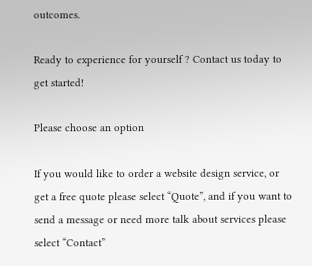outcomes.

Ready to experience for yourself ? Contact us today to get started!

Please choose an option

If you would like to order a website design service, or get a free quote please select “Quote”, and if you want to send a message or need more talk about services please select “Contact”